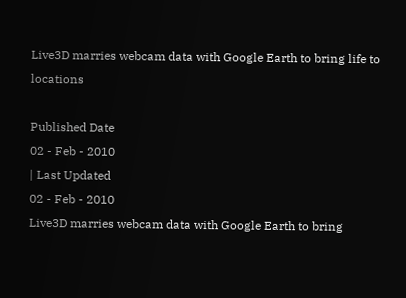Live3D marries webcam data with Google Earth to bring life to locations

Published Date
02 - Feb - 2010
| Last Updated
02 - Feb - 2010
Live3D marries webcam data with Google Earth to bring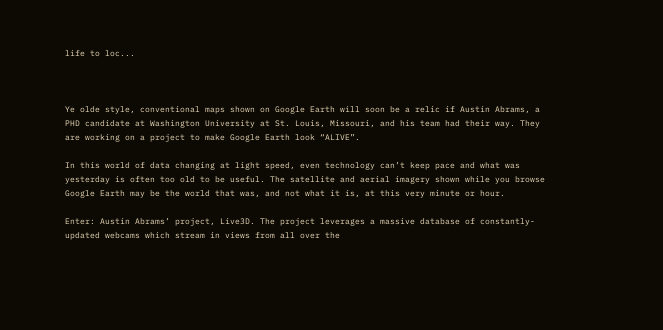life to loc...



Ye olde style, conventional maps shown on Google Earth will soon be a relic if Austin Abrams, a PHD candidate at Washington University at St. Louis, Missouri, and his team had their way. They are working on a project to make Google Earth look “ALIVE”.

In this world of data changing at light speed, even technology can’t keep pace and what was yesterday is often too old to be useful. The satellite and aerial imagery shown while you browse Google Earth may be the world that was, and not what it is, at this very minute or hour.

Enter: Austin Abrams’ project, Live3D. The project leverages a massive database of constantly-updated webcams which stream in views from all over the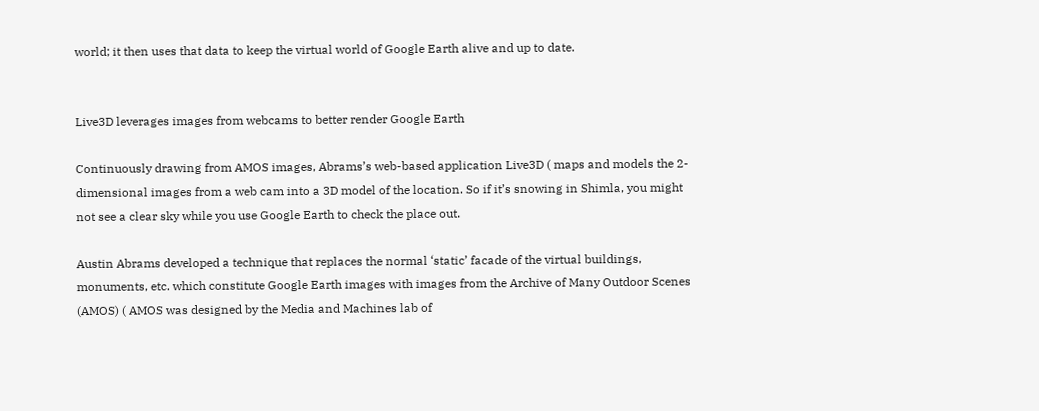world; it then uses that data to keep the virtual world of Google Earth alive and up to date.


Live3D leverages images from webcams to better render Google Earth

Continuously drawing from AMOS images, Abrams’s web-based application Live3D ( maps and models the 2-dimensional images from a web cam into a 3D model of the location. So if it’s snowing in Shimla, you might not see a clear sky while you use Google Earth to check the place out.

Austin Abrams developed a technique that replaces the normal ‘static’ facade of the virtual buildings, monuments, etc. which constitute Google Earth images with images from the Archive of Many Outdoor Scenes (AMOS) ( AMOS was designed by the Media and Machines lab of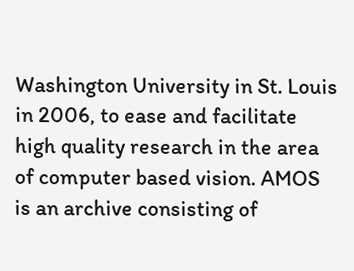Washington University in St. Louis in 2006, to ease and facilitate high quality research in the area of computer based vision. AMOS is an archive consisting of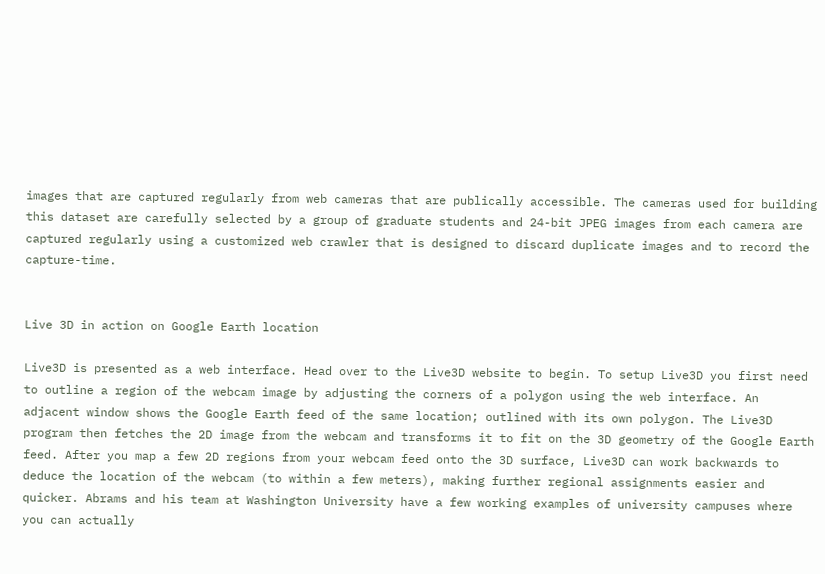images that are captured regularly from web cameras that are publically accessible. The cameras used for building this dataset are carefully selected by a group of graduate students and 24-bit JPEG images from each camera are captured regularly using a customized web crawler that is designed to discard duplicate images and to record the capture-time.


Live 3D in action on Google Earth location

Live3D is presented as a web interface. Head over to the Live3D website to begin. To setup Live3D you first need to outline a region of the webcam image by adjusting the corners of a polygon using the web interface. An adjacent window shows the Google Earth feed of the same location; outlined with its own polygon. The Live3D program then fetches the 2D image from the webcam and transforms it to fit on the 3D geometry of the Google Earth feed. After you map a few 2D regions from your webcam feed onto the 3D surface, Live3D can work backwards to deduce the location of the webcam (to within a few meters), making further regional assignments easier and quicker. Abrams and his team at Washington University have a few working examples of university campuses where you can actually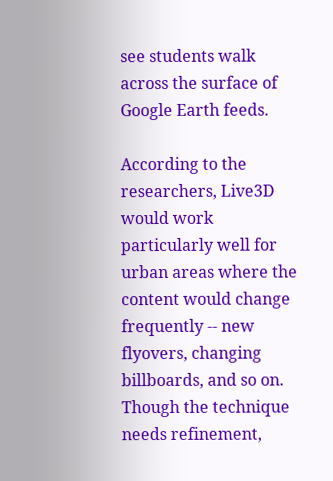see students walk across the surface of Google Earth feeds.

According to the researchers, Live3D would work particularly well for urban areas where the content would change frequently -- new flyovers, changing billboards, and so on. Though the technique needs refinement,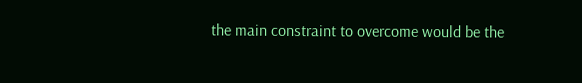the main constraint to overcome would be the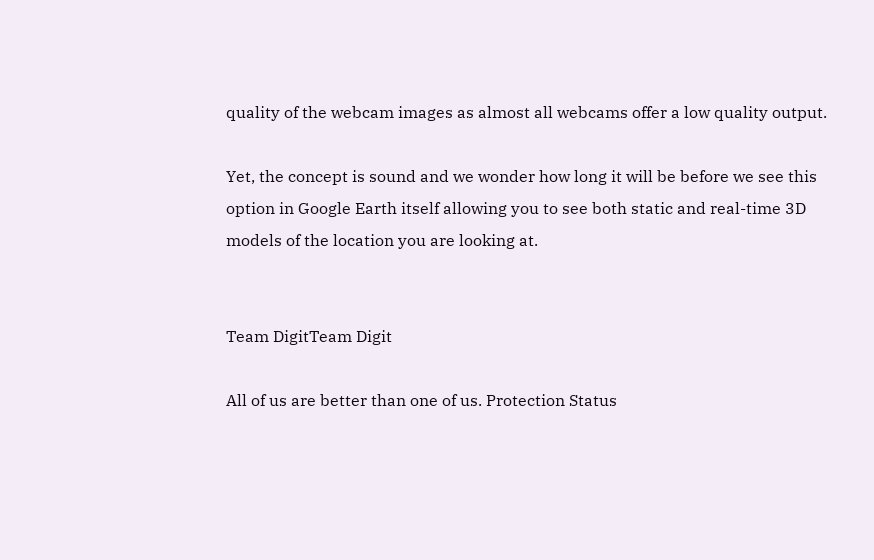quality of the webcam images as almost all webcams offer a low quality output.

Yet, the concept is sound and we wonder how long it will be before we see this option in Google Earth itself allowing you to see both static and real-time 3D models of the location you are looking at.


Team DigitTeam Digit

All of us are better than one of us. Protection Status